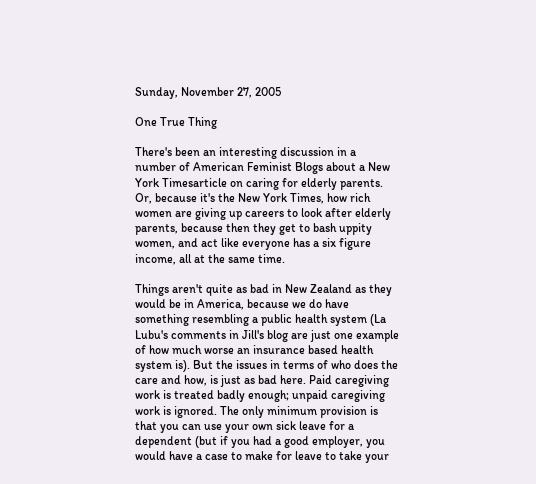Sunday, November 27, 2005

One True Thing

There's been an interesting discussion in a number of American Feminist Blogs about a New York Timesarticle on caring for elderly parents. Or, because it's the New York Times, how rich women are giving up careers to look after elderly parents, because then they get to bash uppity women, and act like everyone has a six figure income, all at the same time.

Things aren't quite as bad in New Zealand as they would be in America, because we do have something resembling a public health system (La Lubu's comments in Jill's blog are just one example of how much worse an insurance based health system is). But the issues in terms of who does the care and how, is just as bad here. Paid caregiving work is treated badly enough; unpaid caregiving work is ignored. The only minimum provision is that you can use your own sick leave for a dependent (but if you had a good employer, you would have a case to make for leave to take your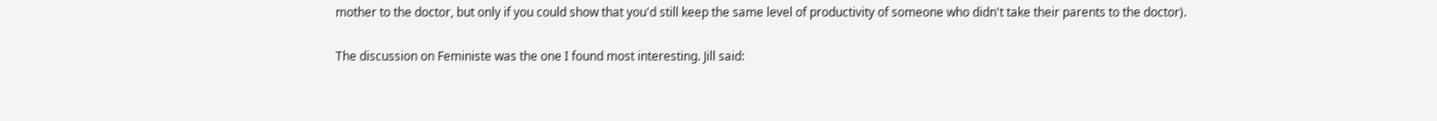mother to the doctor, but only if you could show that you'd still keep the same level of productivity of someone who didn't take their parents to the doctor).

The discussion on Feministe was the one I found most interesting. Jill said: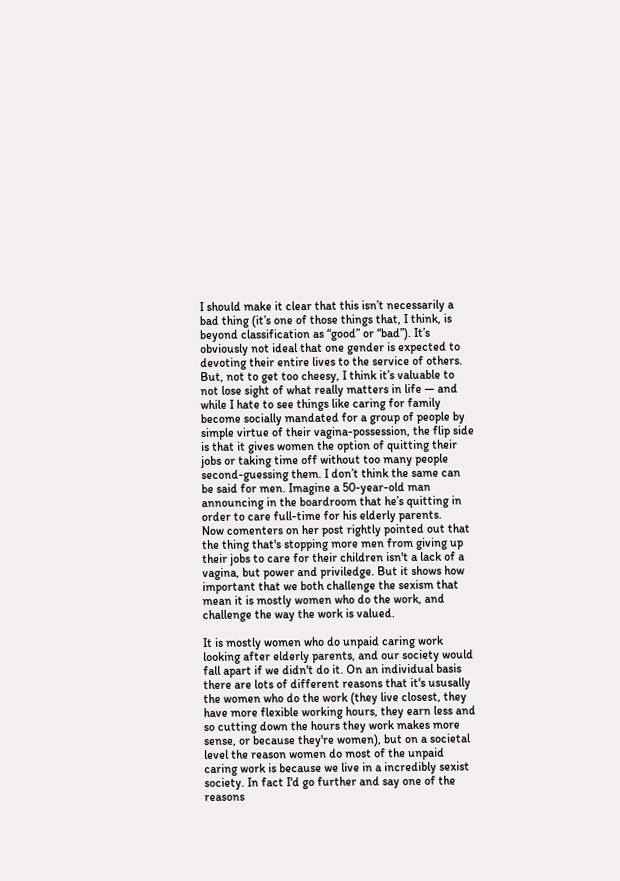I should make it clear that this isn’t necessarily a bad thing (it’s one of those things that, I think, is beyond classification as “good” or “bad”). It’s obviously not ideal that one gender is expected to devoting their entire lives to the service of others. But, not to get too cheesy, I think it’s valuable to not lose sight of what really matters in life — and while I hate to see things like caring for family become socially mandated for a group of people by simple virtue of their vagina-possession, the flip side is that it gives women the option of quitting their jobs or taking time off without too many people second-guessing them. I don’t think the same can be said for men. Imagine a 50-year-old man announcing in the boardroom that he’s quitting in order to care full-time for his elderly parents.
Now comenters on her post rightly pointed out that the thing that's stopping more men from giving up their jobs to care for their children isn't a lack of a vagina, but power and priviledge. But it shows how important that we both challenge the sexism that mean it is mostly women who do the work, and challenge the way the work is valued.

It is mostly women who do unpaid caring work looking after elderly parents, and our society would fall apart if we didn't do it. On an individual basis there are lots of different reasons that it's ususally the women who do the work (they live closest, they have more flexible working hours, they earn less and so cutting down the hours they work makes more sense, or because they're women), but on a societal level the reason women do most of the unpaid caring work is because we live in a incredibly sexist society. In fact I'd go further and say one of the reasons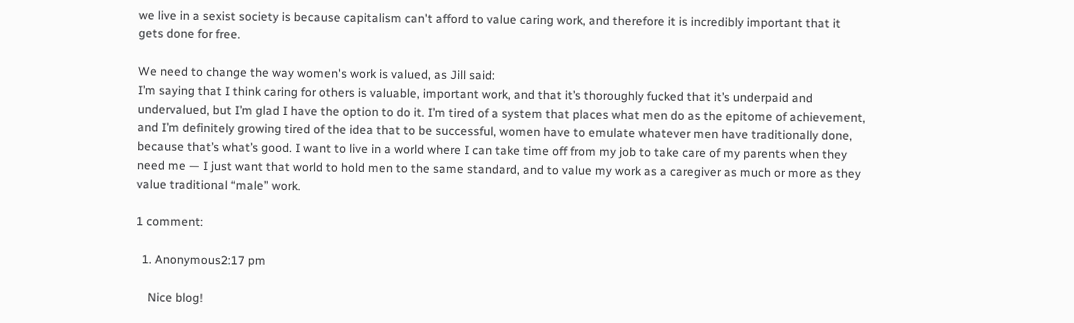we live in a sexist society is because capitalism can't afford to value caring work, and therefore it is incredibly important that it gets done for free.

We need to change the way women's work is valued, as Jill said:
I’m saying that I think caring for others is valuable, important work, and that it’s thoroughly fucked that it’s underpaid and undervalued, but I’m glad I have the option to do it. I’m tired of a system that places what men do as the epitome of achievement, and I’m definitely growing tired of the idea that to be successful, women have to emulate whatever men have traditionally done, because that’s what’s good. I want to live in a world where I can take time off from my job to take care of my parents when they need me — I just want that world to hold men to the same standard, and to value my work as a caregiver as much or more as they value traditional “male” work.

1 comment:

  1. Anonymous2:17 pm

    Nice blog!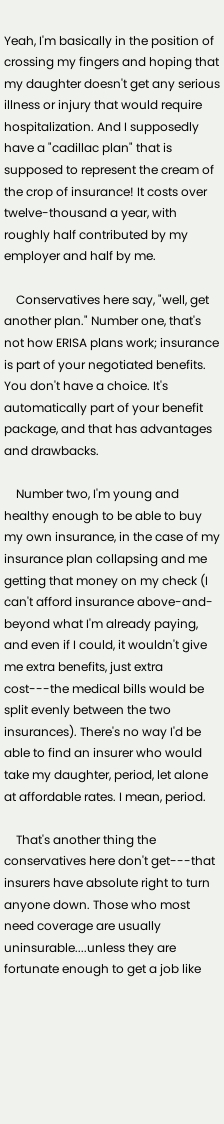Yeah, I'm basically in the position of crossing my fingers and hoping that my daughter doesn't get any serious illness or injury that would require hospitalization. And I supposedly have a "cadillac plan" that is supposed to represent the cream of the crop of insurance! It costs over twelve-thousand a year, with roughly half contributed by my employer and half by me.

    Conservatives here say, "well, get another plan." Number one, that's not how ERISA plans work; insurance is part of your negotiated benefits. You don't have a choice. It's automatically part of your benefit package, and that has advantages and drawbacks.

    Number two, I'm young and healthy enough to be able to buy my own insurance, in the case of my insurance plan collapsing and me getting that money on my check (I can't afford insurance above-and-beyond what I'm already paying, and even if I could, it wouldn't give me extra benefits, just extra cost---the medical bills would be split evenly between the two insurances). There's no way I'd be able to find an insurer who would take my daughter, period, let alone at affordable rates. I mean, period.

    That's another thing the conservatives here don't get---that insurers have absolute right to turn anyone down. Those who most need coverage are usually uninsurable....unless they are fortunate enough to get a job like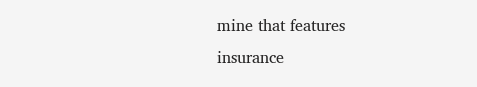mine that features insurance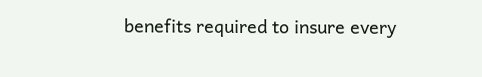benefits required to insure every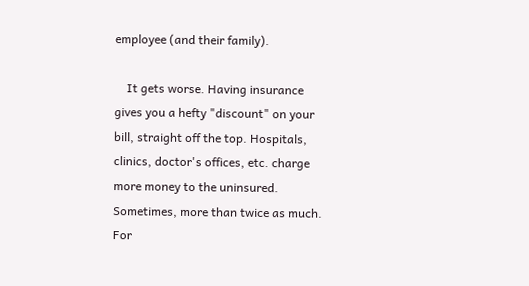employee (and their family).

    It gets worse. Having insurance gives you a hefty "discount" on your bill, straight off the top. Hospitals, clinics, doctor's offices, etc. charge more money to the uninsured. Sometimes, more than twice as much. For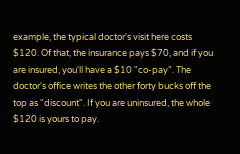example, the typical doctor's visit here costs $120. Of that, the insurance pays $70, and if you are insured, you'll have a $10 "co-pay". The doctor's office writes the other forty bucks off the top as "discount". If you are uninsured, the whole $120 is yours to pay.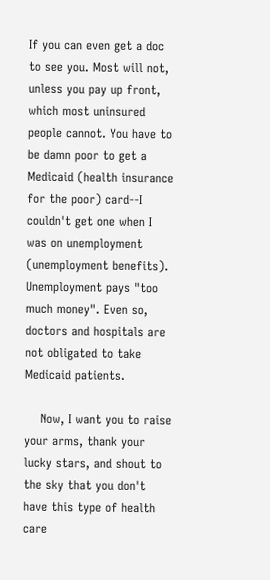If you can even get a doc to see you. Most will not, unless you pay up front, which most uninsured people cannot. You have to be damn poor to get a Medicaid (health insurance for the poor) card--I couldn't get one when I was on unemployment (unemployment benefits). Unemployment pays "too much money". Even so, doctors and hospitals are not obligated to take Medicaid patients.

    Now, I want you to raise your arms, thank your lucky stars, and shout to the sky that you don't have this type of health care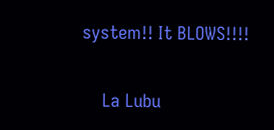system!! It BLOWS!!!!

    La Lubu